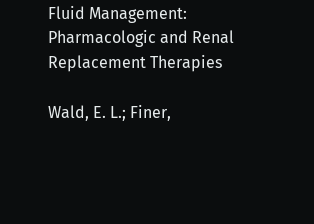Fluid Management: Pharmacologic and Renal Replacement Therapies

Wald, E. L.; Finer,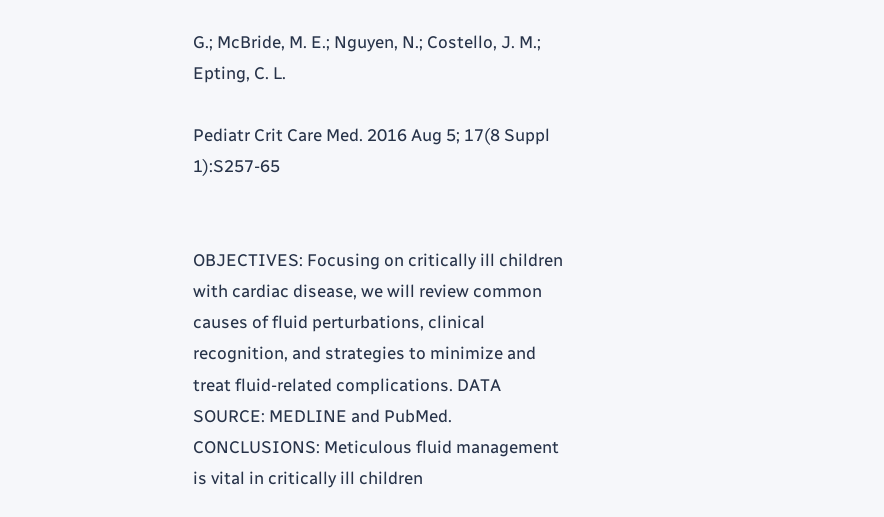G.; McBride, M. E.; Nguyen, N.; Costello, J. M.; Epting, C. L.

Pediatr Crit Care Med. 2016 Aug 5; 17(8 Suppl 1):S257-65


OBJECTIVES: Focusing on critically ill children with cardiac disease, we will review common causes of fluid perturbations, clinical recognition, and strategies to minimize and treat fluid-related complications. DATA SOURCE: MEDLINE and PubMed. CONCLUSIONS: Meticulous fluid management is vital in critically ill children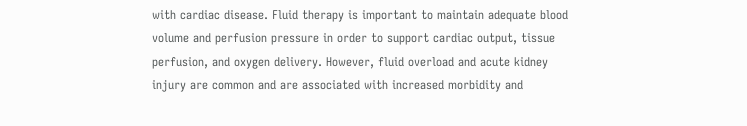with cardiac disease. Fluid therapy is important to maintain adequate blood volume and perfusion pressure in order to support cardiac output, tissue perfusion, and oxygen delivery. However, fluid overload and acute kidney injury are common and are associated with increased morbidity and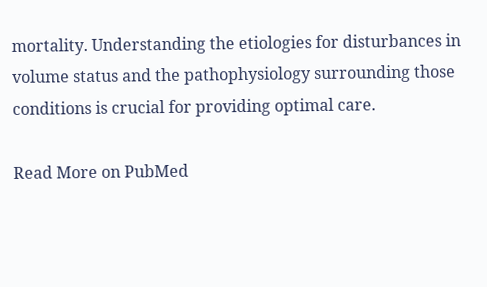mortality. Understanding the etiologies for disturbances in volume status and the pathophysiology surrounding those conditions is crucial for providing optimal care.

Read More on PubMed